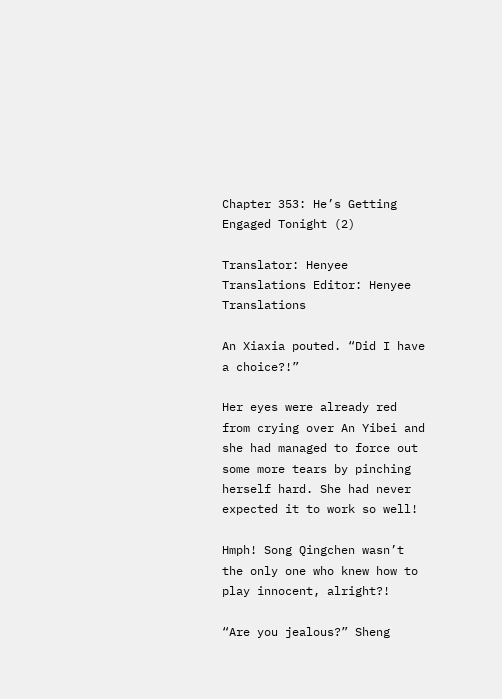Chapter 353: He’s Getting Engaged Tonight (2)

Translator: Henyee Translations Editor: Henyee Translations

An Xiaxia pouted. “Did I have a choice?!”

Her eyes were already red from crying over An Yibei and she had managed to force out some more tears by pinching herself hard. She had never expected it to work so well!

Hmph! Song Qingchen wasn’t the only one who knew how to play innocent, alright?!

“Are you jealous?” Sheng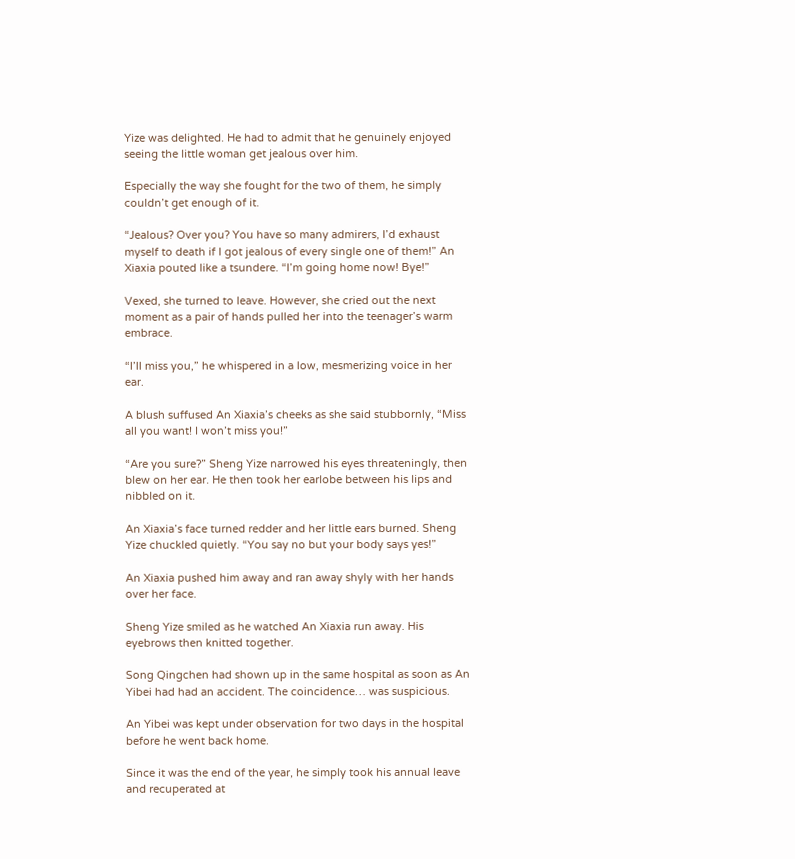Yize was delighted. He had to admit that he genuinely enjoyed seeing the little woman get jealous over him.

Especially the way she fought for the two of them, he simply couldn’t get enough of it.

“Jealous? Over you? You have so many admirers, I’d exhaust myself to death if I got jealous of every single one of them!” An Xiaxia pouted like a tsundere. “I’m going home now! Bye!”

Vexed, she turned to leave. However, she cried out the next moment as a pair of hands pulled her into the teenager’s warm embrace.

“I’ll miss you,” he whispered in a low, mesmerizing voice in her ear.

A blush suffused An Xiaxia’s cheeks as she said stubbornly, “Miss all you want! I won’t miss you!”

“Are you sure?” Sheng Yize narrowed his eyes threateningly, then blew on her ear. He then took her earlobe between his lips and nibbled on it.

An Xiaxia’s face turned redder and her little ears burned. Sheng Yize chuckled quietly. “You say no but your body says yes!”

An Xiaxia pushed him away and ran away shyly with her hands over her face.

Sheng Yize smiled as he watched An Xiaxia run away. His eyebrows then knitted together.

Song Qingchen had shown up in the same hospital as soon as An Yibei had had an accident. The coincidence… was suspicious.

An Yibei was kept under observation for two days in the hospital before he went back home.

Since it was the end of the year, he simply took his annual leave and recuperated at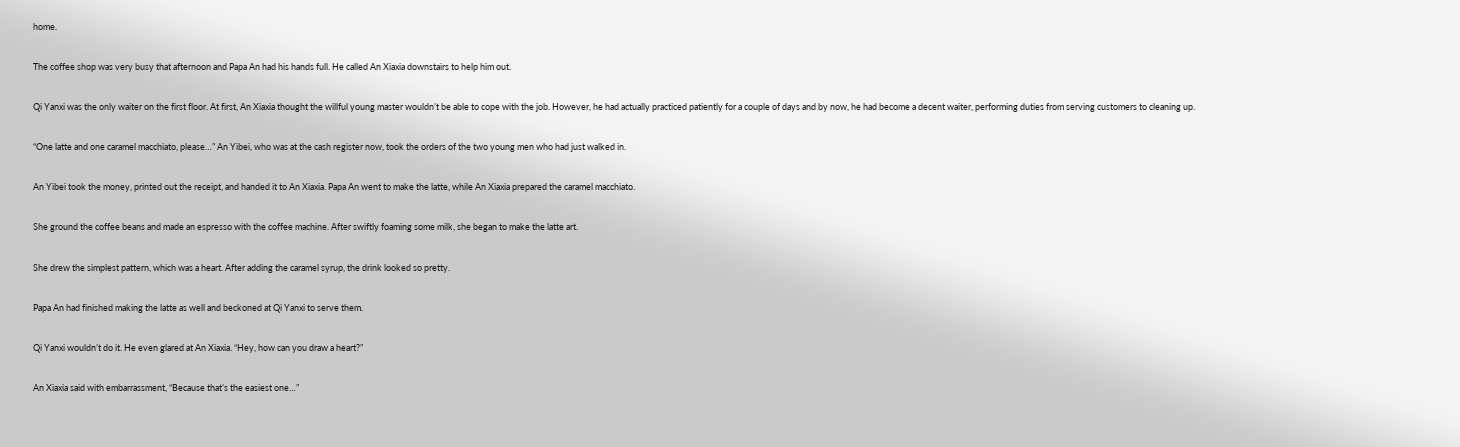home.

The coffee shop was very busy that afternoon and Papa An had his hands full. He called An Xiaxia downstairs to help him out.

Qi Yanxi was the only waiter on the first floor. At first, An Xiaxia thought the willful young master wouldn’t be able to cope with the job. However, he had actually practiced patiently for a couple of days and by now, he had become a decent waiter, performing duties from serving customers to cleaning up.

“One latte and one caramel macchiato, please…” An Yibei, who was at the cash register now, took the orders of the two young men who had just walked in.

An Yibei took the money, printed out the receipt, and handed it to An Xiaxia. Papa An went to make the latte, while An Xiaxia prepared the caramel macchiato.

She ground the coffee beans and made an espresso with the coffee machine. After swiftly foaming some milk, she began to make the latte art.

She drew the simplest pattern, which was a heart. After adding the caramel syrup, the drink looked so pretty.

Papa An had finished making the latte as well and beckoned at Qi Yanxi to serve them.

Qi Yanxi wouldn’t do it. He even glared at An Xiaxia. “Hey, how can you draw a heart?”

An Xiaxia said with embarrassment, “Because that’s the easiest one…”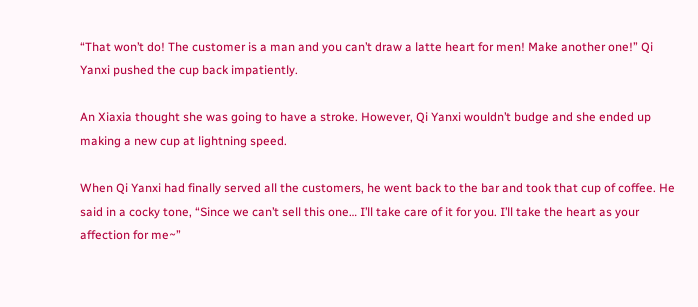“That won’t do! The customer is a man and you can’t draw a latte heart for men! Make another one!” Qi Yanxi pushed the cup back impatiently.

An Xiaxia thought she was going to have a stroke. However, Qi Yanxi wouldn’t budge and she ended up making a new cup at lightning speed.

When Qi Yanxi had finally served all the customers, he went back to the bar and took that cup of coffee. He said in a cocky tone, “Since we can’t sell this one… I’ll take care of it for you. I’ll take the heart as your affection for me~”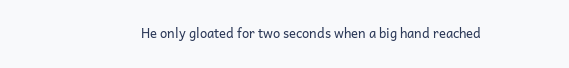He only gloated for two seconds when a big hand reached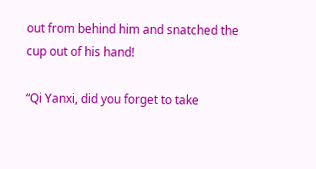out from behind him and snatched the cup out of his hand!

“Qi Yanxi, did you forget to take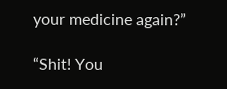your medicine again?”

“Shit! You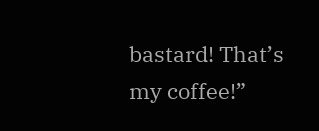bastard! That’s my coffee!”